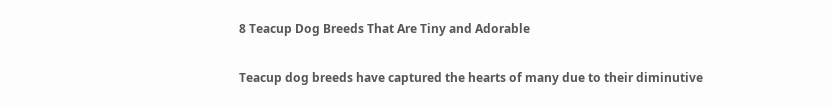8 Teacup Dog Breeds That Are Tiny and Adorable

Teacup dog breeds have captured the hearts of many due to their diminutive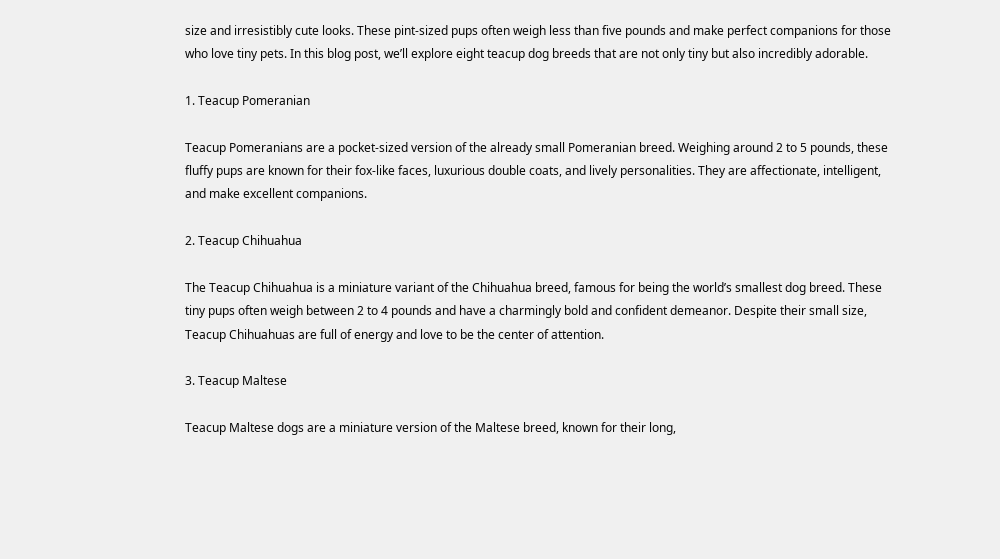size and irresistibly cute looks. These pint-sized pups often weigh less than five pounds and make perfect companions for those who love tiny pets. In this blog post, we’ll explore eight teacup dog breeds that are not only tiny but also incredibly adorable.

1. Teacup Pomeranian

Teacup Pomeranians are a pocket-sized version of the already small Pomeranian breed. Weighing around 2 to 5 pounds, these fluffy pups are known for their fox-like faces, luxurious double coats, and lively personalities. They are affectionate, intelligent, and make excellent companions.

2. Teacup Chihuahua

The Teacup Chihuahua is a miniature variant of the Chihuahua breed, famous for being the world’s smallest dog breed. These tiny pups often weigh between 2 to 4 pounds and have a charmingly bold and confident demeanor. Despite their small size, Teacup Chihuahuas are full of energy and love to be the center of attention.

3. Teacup Maltese

Teacup Maltese dogs are a miniature version of the Maltese breed, known for their long,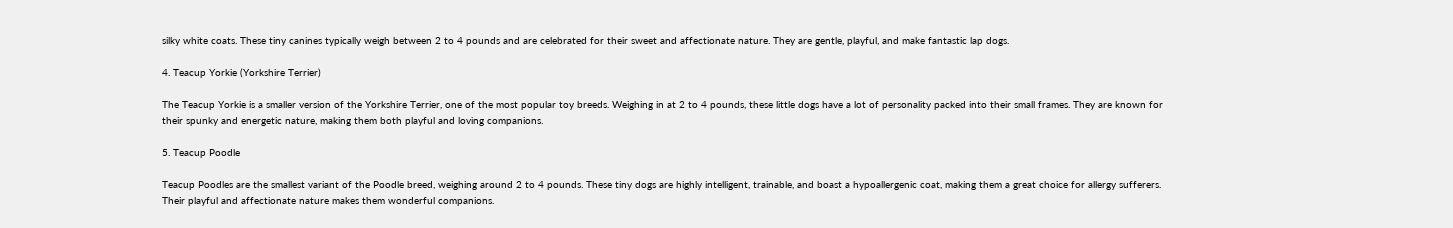silky white coats. These tiny canines typically weigh between 2 to 4 pounds and are celebrated for their sweet and affectionate nature. They are gentle, playful, and make fantastic lap dogs.

4. Teacup Yorkie (Yorkshire Terrier)

The Teacup Yorkie is a smaller version of the Yorkshire Terrier, one of the most popular toy breeds. Weighing in at 2 to 4 pounds, these little dogs have a lot of personality packed into their small frames. They are known for their spunky and energetic nature, making them both playful and loving companions.

5. Teacup Poodle

Teacup Poodles are the smallest variant of the Poodle breed, weighing around 2 to 4 pounds. These tiny dogs are highly intelligent, trainable, and boast a hypoallergenic coat, making them a great choice for allergy sufferers. Their playful and affectionate nature makes them wonderful companions.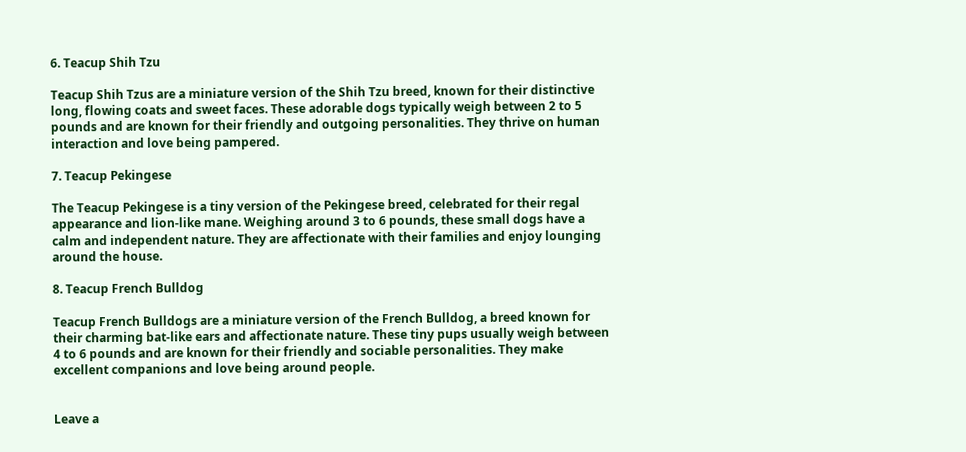6. Teacup Shih Tzu

Teacup Shih Tzus are a miniature version of the Shih Tzu breed, known for their distinctive long, flowing coats and sweet faces. These adorable dogs typically weigh between 2 to 5 pounds and are known for their friendly and outgoing personalities. They thrive on human interaction and love being pampered.

7. Teacup Pekingese

The Teacup Pekingese is a tiny version of the Pekingese breed, celebrated for their regal appearance and lion-like mane. Weighing around 3 to 6 pounds, these small dogs have a calm and independent nature. They are affectionate with their families and enjoy lounging around the house.

8. Teacup French Bulldog

Teacup French Bulldogs are a miniature version of the French Bulldog, a breed known for their charming bat-like ears and affectionate nature. These tiny pups usually weigh between 4 to 6 pounds and are known for their friendly and sociable personalities. They make excellent companions and love being around people.


Leave a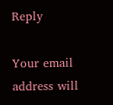Reply

Your email address will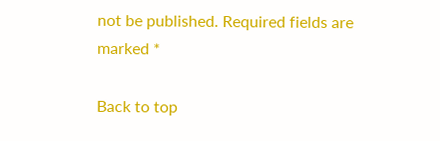not be published. Required fields are marked *

Back to top